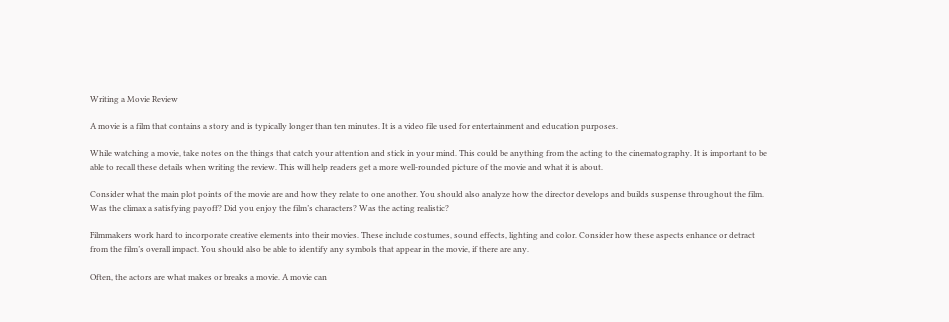Writing a Movie Review

A movie is a film that contains a story and is typically longer than ten minutes. It is a video file used for entertainment and education purposes.

While watching a movie, take notes on the things that catch your attention and stick in your mind. This could be anything from the acting to the cinematography. It is important to be able to recall these details when writing the review. This will help readers get a more well-rounded picture of the movie and what it is about.

Consider what the main plot points of the movie are and how they relate to one another. You should also analyze how the director develops and builds suspense throughout the film. Was the climax a satisfying payoff? Did you enjoy the film’s characters? Was the acting realistic?

Filmmakers work hard to incorporate creative elements into their movies. These include costumes, sound effects, lighting and color. Consider how these aspects enhance or detract from the film’s overall impact. You should also be able to identify any symbols that appear in the movie, if there are any.

Often, the actors are what makes or breaks a movie. A movie can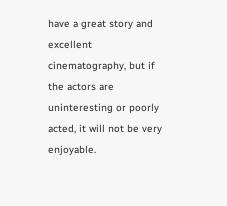have a great story and excellent cinematography, but if the actors are uninteresting or poorly acted, it will not be very enjoyable.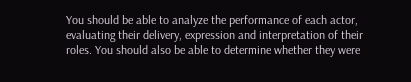You should be able to analyze the performance of each actor, evaluating their delivery, expression and interpretation of their roles. You should also be able to determine whether they were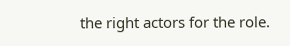the right actors for the role.